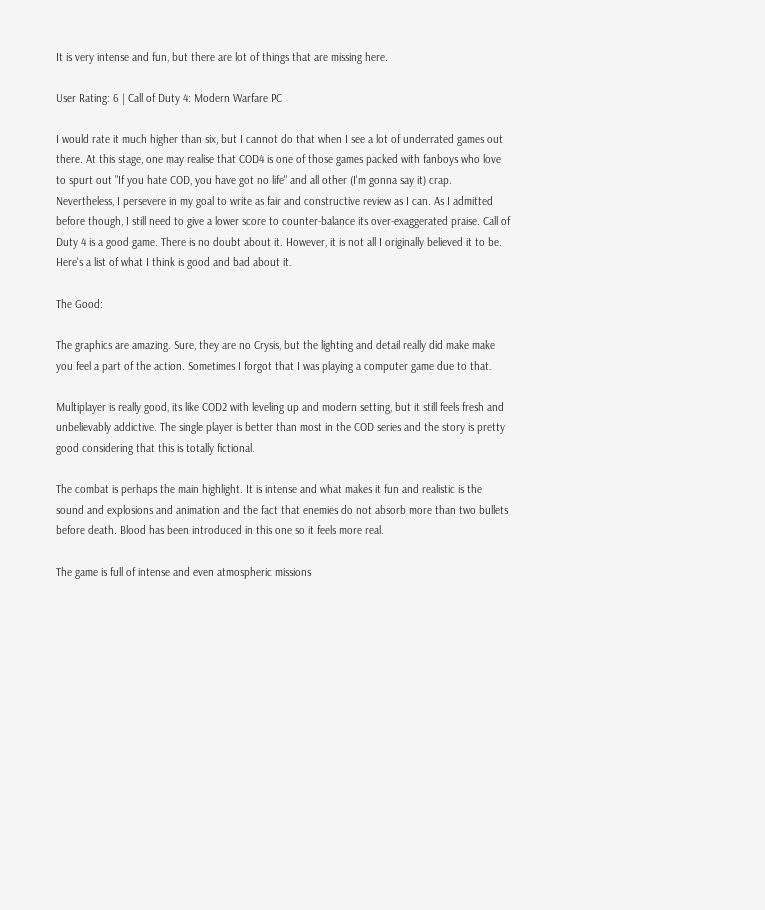It is very intense and fun, but there are lot of things that are missing here.

User Rating: 6 | Call of Duty 4: Modern Warfare PC

I would rate it much higher than six, but I cannot do that when I see a lot of underrated games out there. At this stage, one may realise that COD4 is one of those games packed with fanboys who love to spurt out "If you hate COD, you have got no life" and all other (I'm gonna say it) crap. Nevertheless, I persevere in my goal to write as fair and constructive review as I can. As I admitted before though, I still need to give a lower score to counter-balance its over-exaggerated praise. Call of Duty 4 is a good game. There is no doubt about it. However, it is not all I originally believed it to be. Here's a list of what I think is good and bad about it.

The Good:

The graphics are amazing. Sure, they are no Crysis, but the lighting and detail really did make make you feel a part of the action. Sometimes I forgot that I was playing a computer game due to that.

Multiplayer is really good, its like COD2 with leveling up and modern setting, but it still feels fresh and unbelievably addictive. The single player is better than most in the COD series and the story is pretty good considering that this is totally fictional.

The combat is perhaps the main highlight. It is intense and what makes it fun and realistic is the sound and explosions and animation and the fact that enemies do not absorb more than two bullets before death. Blood has been introduced in this one so it feels more real.

The game is full of intense and even atmospheric missions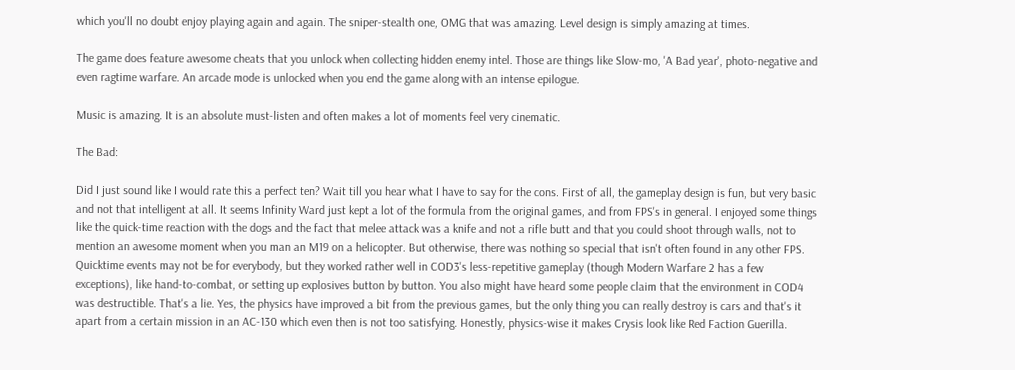which you'll no doubt enjoy playing again and again. The sniper-stealth one, OMG that was amazing. Level design is simply amazing at times.

The game does feature awesome cheats that you unlock when collecting hidden enemy intel. Those are things like Slow-mo, 'A Bad year', photo-negative and even ragtime warfare. An arcade mode is unlocked when you end the game along with an intense epilogue.

Music is amazing. It is an absolute must-listen and often makes a lot of moments feel very cinematic.

The Bad:

Did I just sound like I would rate this a perfect ten? Wait till you hear what I have to say for the cons. First of all, the gameplay design is fun, but very basic and not that intelligent at all. It seems Infinity Ward just kept a lot of the formula from the original games, and from FPS's in general. I enjoyed some things like the quick-time reaction with the dogs and the fact that melee attack was a knife and not a rifle butt and that you could shoot through walls, not to mention an awesome moment when you man an M19 on a helicopter. But otherwise, there was nothing so special that isn't often found in any other FPS. Quicktime events may not be for everybody, but they worked rather well in COD3's less-repetitive gameplay (though Modern Warfare 2 has a few exceptions), like hand-to-combat, or setting up explosives button by button. You also might have heard some people claim that the environment in COD4 was destructible. That's a lie. Yes, the physics have improved a bit from the previous games, but the only thing you can really destroy is cars and that's it apart from a certain mission in an AC-130 which even then is not too satisfying. Honestly, physics-wise it makes Crysis look like Red Faction Guerilla.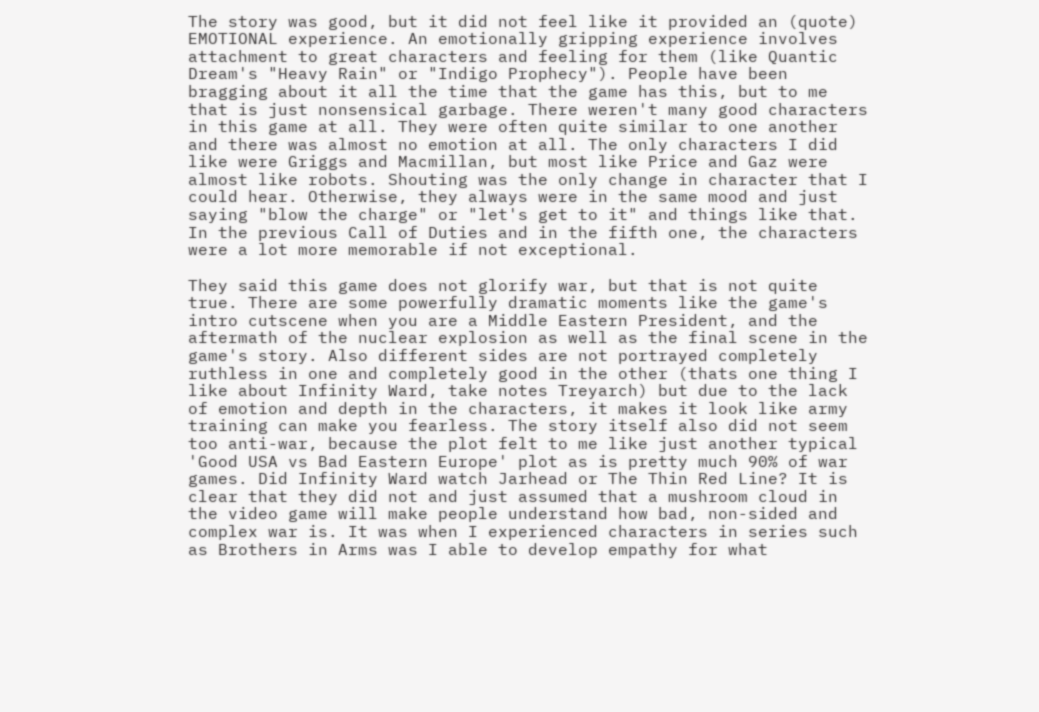The story was good, but it did not feel like it provided an (quote) EMOTIONAL experience. An emotionally gripping experience involves attachment to great characters and feeling for them (like Quantic Dream's "Heavy Rain" or "Indigo Prophecy"). People have been bragging about it all the time that the game has this, but to me that is just nonsensical garbage. There weren't many good characters in this game at all. They were often quite similar to one another and there was almost no emotion at all. The only characters I did like were Griggs and Macmillan, but most like Price and Gaz were almost like robots. Shouting was the only change in character that I could hear. Otherwise, they always were in the same mood and just saying "blow the charge" or "let's get to it" and things like that. In the previous Call of Duties and in the fifth one, the characters were a lot more memorable if not exceptional.

They said this game does not glorify war, but that is not quite true. There are some powerfully dramatic moments like the game's intro cutscene when you are a Middle Eastern President, and the aftermath of the nuclear explosion as well as the final scene in the game's story. Also different sides are not portrayed completely ruthless in one and completely good in the other (thats one thing I like about Infinity Ward, take notes Treyarch) but due to the lack of emotion and depth in the characters, it makes it look like army training can make you fearless. The story itself also did not seem too anti-war, because the plot felt to me like just another typical 'Good USA vs Bad Eastern Europe' plot as is pretty much 90% of war games. Did Infinity Ward watch Jarhead or The Thin Red Line? It is clear that they did not and just assumed that a mushroom cloud in the video game will make people understand how bad, non-sided and complex war is. It was when I experienced characters in series such as Brothers in Arms was I able to develop empathy for what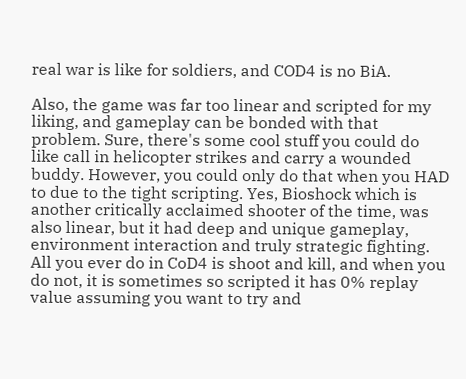real war is like for soldiers, and COD4 is no BiA.

Also, the game was far too linear and scripted for my liking, and gameplay can be bonded with that problem. Sure, there's some cool stuff you could do like call in helicopter strikes and carry a wounded buddy. However, you could only do that when you HAD to due to the tight scripting. Yes, Bioshock which is another critically acclaimed shooter of the time, was also linear, but it had deep and unique gameplay, environment interaction and truly strategic fighting. All you ever do in CoD4 is shoot and kill, and when you do not, it is sometimes so scripted it has 0% replay value assuming you want to try and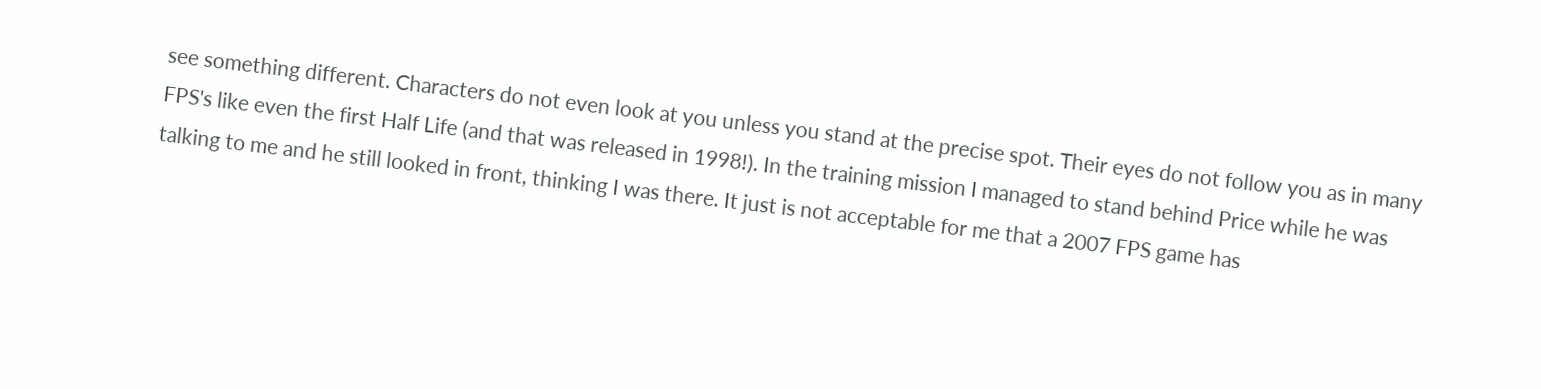see something different. Characters do not even look at you unless you stand at the precise spot. Their eyes do not follow you as in many FPS's like even the first Half Life (and that was released in 1998!). In the training mission I managed to stand behind Price while he was talking to me and he still looked in front, thinking I was there. It just is not acceptable for me that a 2007 FPS game has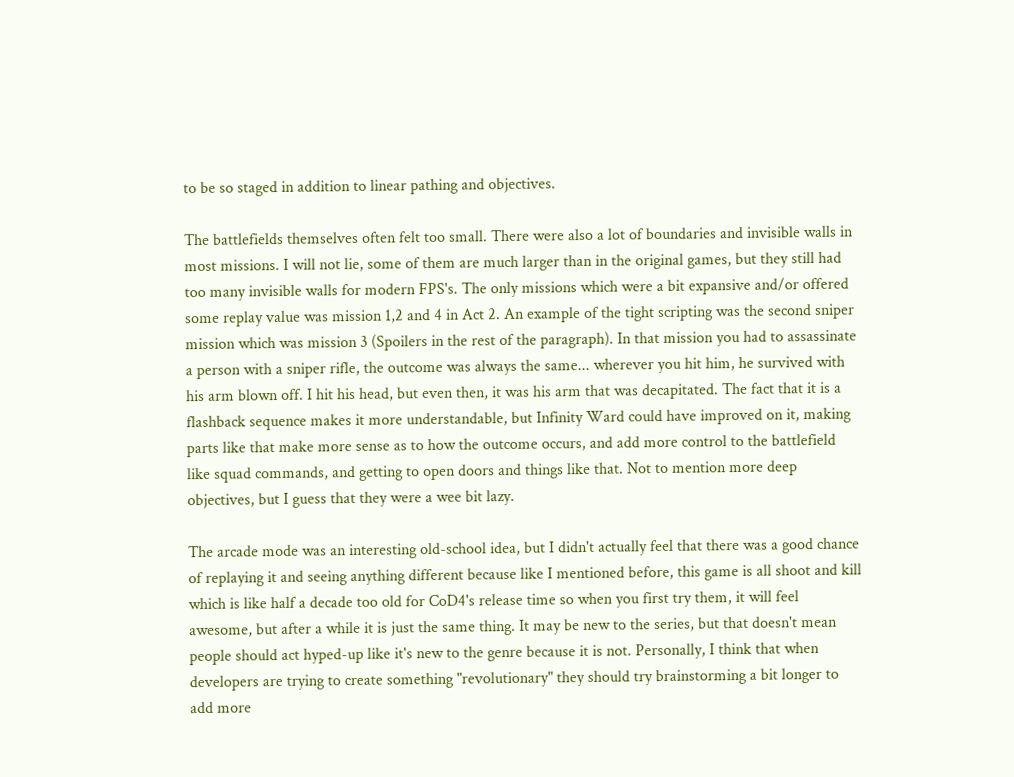to be so staged in addition to linear pathing and objectives.

The battlefields themselves often felt too small. There were also a lot of boundaries and invisible walls in most missions. I will not lie, some of them are much larger than in the original games, but they still had too many invisible walls for modern FPS's. The only missions which were a bit expansive and/or offered some replay value was mission 1,2 and 4 in Act 2. An example of the tight scripting was the second sniper mission which was mission 3 (Spoilers in the rest of the paragraph). In that mission you had to assassinate a person with a sniper rifle, the outcome was always the same... wherever you hit him, he survived with his arm blown off. I hit his head, but even then, it was his arm that was decapitated. The fact that it is a flashback sequence makes it more understandable, but Infinity Ward could have improved on it, making parts like that make more sense as to how the outcome occurs, and add more control to the battlefield like squad commands, and getting to open doors and things like that. Not to mention more deep objectives, but I guess that they were a wee bit lazy.

The arcade mode was an interesting old-school idea, but I didn't actually feel that there was a good chance of replaying it and seeing anything different because like I mentioned before, this game is all shoot and kill which is like half a decade too old for CoD4's release time so when you first try them, it will feel awesome, but after a while it is just the same thing. It may be new to the series, but that doesn't mean people should act hyped-up like it's new to the genre because it is not. Personally, I think that when developers are trying to create something "revolutionary" they should try brainstorming a bit longer to add more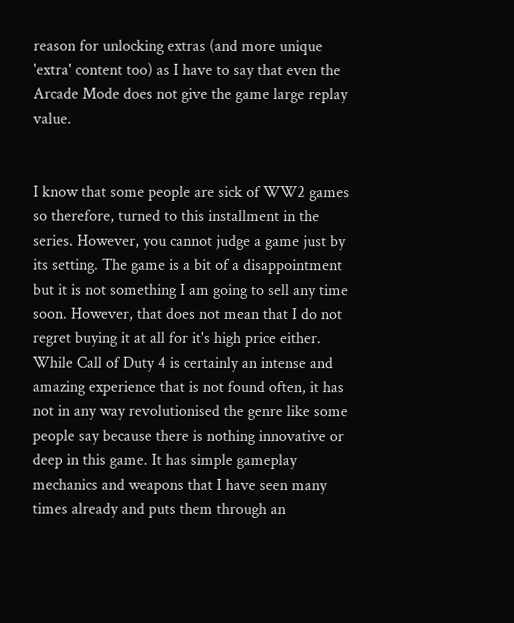reason for unlocking extras (and more unique 'extra' content too) as I have to say that even the Arcade Mode does not give the game large replay value.


I know that some people are sick of WW2 games so therefore, turned to this installment in the series. However, you cannot judge a game just by its setting. The game is a bit of a disappointment but it is not something I am going to sell any time soon. However, that does not mean that I do not regret buying it at all for it's high price either. While Call of Duty 4 is certainly an intense and amazing experience that is not found often, it has not in any way revolutionised the genre like some people say because there is nothing innovative or deep in this game. It has simple gameplay mechanics and weapons that I have seen many times already and puts them through an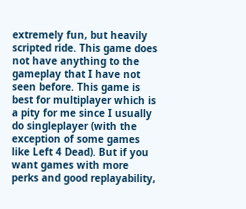extremely fun, but heavily scripted ride. This game does not have anything to the gameplay that I have not seen before. This game is best for multiplayer which is a pity for me since I usually do singleplayer (with the exception of some games like Left 4 Dead). But if you want games with more perks and good replayability,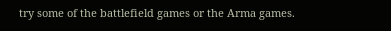try some of the battlefield games or the Arma games.